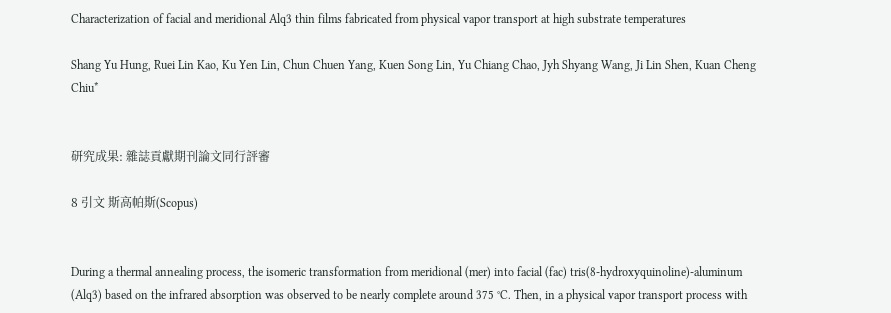Characterization of facial and meridional Alq3 thin films fabricated from physical vapor transport at high substrate temperatures

Shang Yu Hung, Ruei Lin Kao, Ku Yen Lin, Chun Chuen Yang, Kuen Song Lin, Yu Chiang Chao, Jyh Shyang Wang, Ji Lin Shen, Kuan Cheng Chiu*


研究成果: 雜誌貢獻期刊論文同行評審

8 引文 斯高帕斯(Scopus)


During a thermal annealing process, the isomeric transformation from meridional (mer) into facial (fac) tris(8-hydroxyquinoline)-aluminum (Alq3) based on the infrared absorption was observed to be nearly complete around 375 °C. Then, in a physical vapor transport process with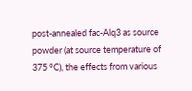post-annealed fac-Alq3 as source powder (at source temperature of 375 °C), the effects from various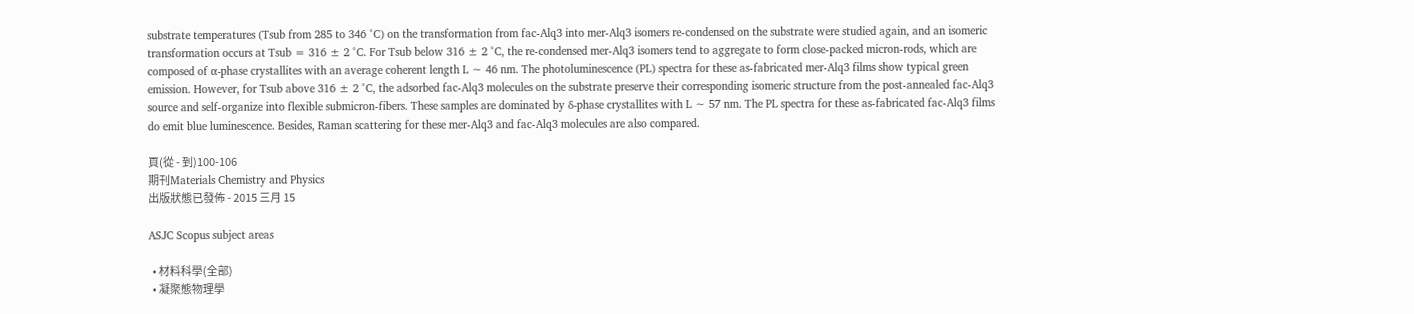substrate temperatures (Tsub from 285 to 346 °C) on the transformation from fac-Alq3 into mer-Alq3 isomers re-condensed on the substrate were studied again, and an isomeric transformation occurs at Tsub = 316 ± 2 °C. For Tsub below 316 ± 2 °C, the re-condensed mer-Alq3 isomers tend to aggregate to form close-packed micron-rods, which are composed of α-phase crystallites with an average coherent length L ∼ 46 nm. The photoluminescence (PL) spectra for these as-fabricated mer-Alq3 films show typical green emission. However, for Tsub above 316 ± 2 °C, the adsorbed fac-Alq3 molecules on the substrate preserve their corresponding isomeric structure from the post-annealed fac-Alq3 source and self-organize into flexible submicron-fibers. These samples are dominated by δ-phase crystallites with L ∼ 57 nm. The PL spectra for these as-fabricated fac-Alq3 films do emit blue luminescence. Besides, Raman scattering for these mer-Alq3 and fac-Alq3 molecules are also compared.

頁(從 - 到)100-106
期刊Materials Chemistry and Physics
出版狀態已發佈 - 2015 三月 15

ASJC Scopus subject areas

  • 材料科學(全部)
  • 凝聚態物理學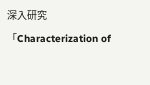深入研究「Characterization of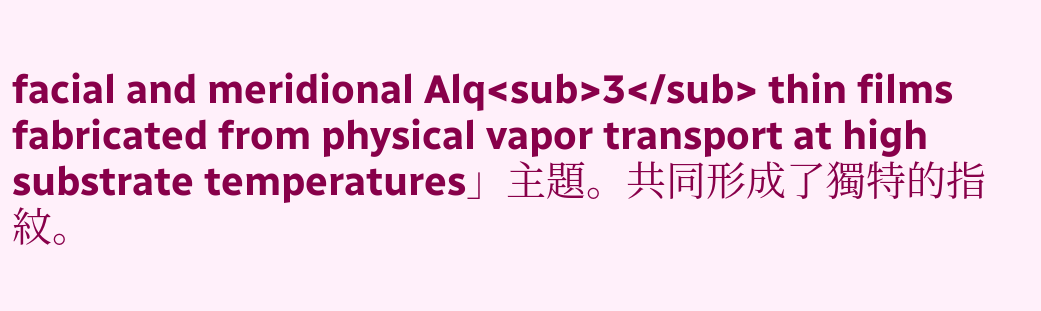facial and meridional Alq<sub>3</sub> thin films fabricated from physical vapor transport at high substrate temperatures」主題。共同形成了獨特的指紋。